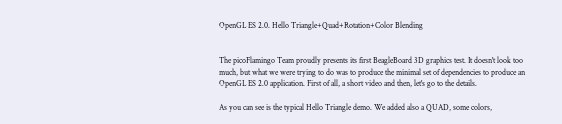OpenGL ES 2.0. Hello Triangle+Quad+Rotation+Color Blending


The picoFlamingo Team proudly presents its first BeagleBoard 3D graphics test. It doesn't look too much, but what we were trying to do was to produce the minimal set of dependencies to produce an OpenGL ES 2.0 application. First of all, a short video and then, let's go to the details.

As you can see is the typical Hello Triangle demo. We added also a QUAD, some colors,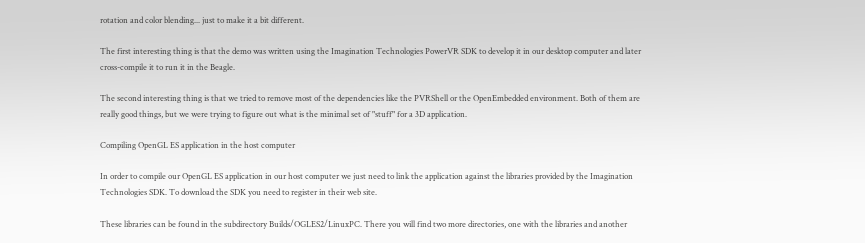rotation and color blending... just to make it a bit different.

The first interesting thing is that the demo was written using the Imagination Technologies PowerVR SDK to develop it in our desktop computer and later cross-compile it to run it in the Beagle.

The second interesting thing is that we tried to remove most of the dependencies like the PVRShell or the OpenEmbedded environment. Both of them are really good things, but we were trying to figure out what is the minimal set of "stuff" for a 3D application.

Compiling OpenGL ES application in the host computer

In order to compile our OpenGL ES application in our host computer we just need to link the application against the libraries provided by the Imagination Technologies SDK. To download the SDK you need to register in their web site.

These libraries can be found in the subdirectory Builds/OGLES2/LinuxPC. There you will find two more directories, one with the libraries and another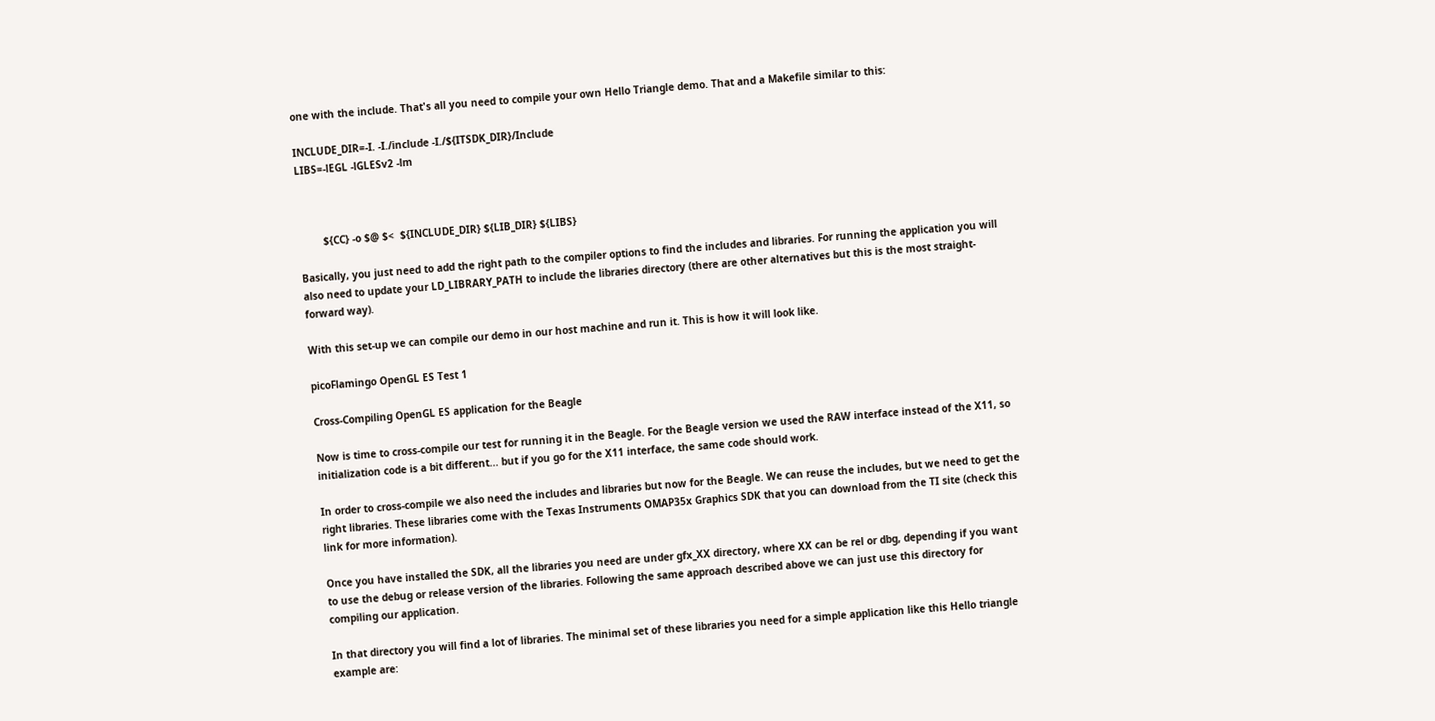one with the include. That's all you need to compile your own Hello Triangle demo. That and a Makefile similar to this:

INCLUDE_DIR=-I. -I./include -I./${ITSDK_DIR}/Include
LIBS=-lEGL -lGLESv2 -lm



        ${CC} -o $@ $<  ${INCLUDE_DIR} ${LIB_DIR} ${LIBS}

Basically, you just need to add the right path to the compiler options to find the includes and libraries. For running the application you will also need to update your LD_LIBRARY_PATH to include the libraries directory (there are other alternatives but this is the most straight-forward way).

With this set-up we can compile our demo in our host machine and run it. This is how it will look like.

picoFlamingo OpenGL ES Test 1

Cross-Compiling OpenGL ES application for the Beagle

Now is time to cross-compile our test for running it in the Beagle. For the Beagle version we used the RAW interface instead of the X11, so initialization code is a bit different... but if you go for the X11 interface, the same code should work.

In order to cross-compile we also need the includes and libraries but now for the Beagle. We can reuse the includes, but we need to get the right libraries. These libraries come with the Texas Instruments OMAP35x Graphics SDK that you can download from the TI site (check this link for more information).

Once you have installed the SDK, all the libraries you need are under gfx_XX directory, where XX can be rel or dbg, depending if you want to use the debug or release version of the libraries. Following the same approach described above we can just use this directory for compiling our application.

In that directory you will find a lot of libraries. The minimal set of these libraries you need for a simple application like this Hello triangle example are: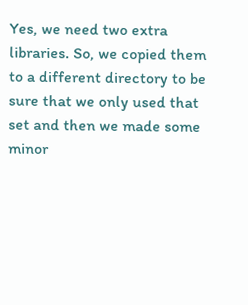Yes, we need two extra libraries. So, we copied them to a different directory to be sure that we only used that set and then we made some minor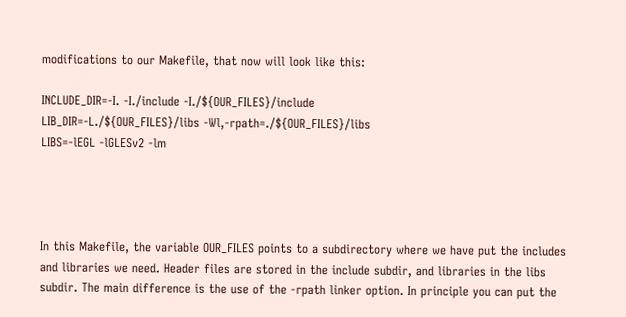modifications to our Makefile, that now will look like this:

INCLUDE_DIR=-I. -I./include -I./${OUR_FILES}/include
LIB_DIR=-L./${OUR_FILES}/libs -Wl,-rpath=./${OUR_FILES}/libs
LIBS=-lEGL -lGLESv2 -lm




In this Makefile, the variable OUR_FILES points to a subdirectory where we have put the includes and libraries we need. Header files are stored in the include subdir, and libraries in the libs subdir. The main difference is the use of the -rpath linker option. In principle you can put the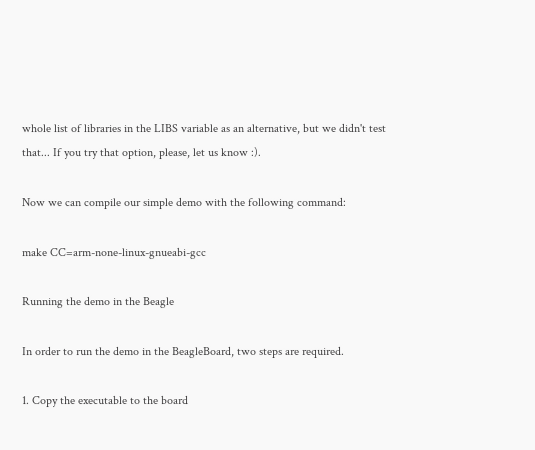whole list of libraries in the LIBS variable as an alternative, but we didn't test that... If you try that option, please, let us know :).

Now we can compile our simple demo with the following command:

make CC=arm-none-linux-gnueabi-gcc

Running the demo in the Beagle

In order to run the demo in the BeagleBoard, two steps are required.

1. Copy the executable to the board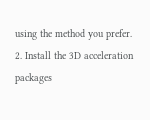using the method you prefer.
2. Install the 3D acceleration packages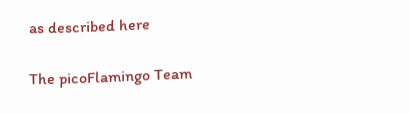as described here

The picoFlamingo Team